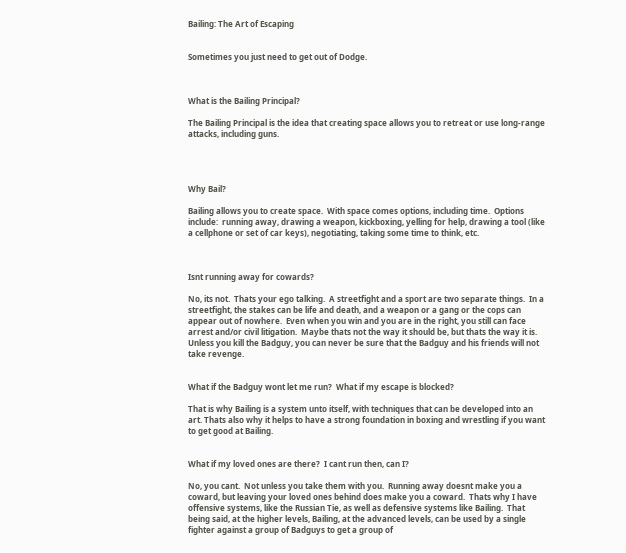Bailing: The Art of Escaping


Sometimes you just need to get out of Dodge.



What is the Bailing Principal?

The Bailing Principal is the idea that creating space allows you to retreat or use long-range attacks, including guns.




Why Bail?

Bailing allows you to create space.  With space comes options, including time.  Options include:  running away, drawing a weapon, kickboxing, yelling for help, drawing a tool (like a cellphone or set of car keys), negotiating, taking some time to think, etc.



Isnt running away for cowards?

No, its not.  Thats your ego talking.  A streetfight and a sport are two separate things.  In a streetfight, the stakes can be life and death, and a weapon or a gang or the cops can appear out of nowhere.  Even when you win and you are in the right, you still can face arrest and/or civil litigation.  Maybe thats not the way it should be, but thats the way it is.  Unless you kill the Badguy, you can never be sure that the Badguy and his friends will not take revenge.


What if the Badguy wont let me run?  What if my escape is blocked?

That is why Bailing is a system unto itself, with techniques that can be developed into an art. Thats also why it helps to have a strong foundation in boxing and wrestling if you want to get good at Bailing.


What if my loved ones are there?  I cant run then, can I?

No, you cant.  Not unless you take them with you.  Running away doesnt make you a coward, but leaving your loved ones behind does make you a coward.  Thats why I have offensive systems, like the Russian Tie, as well as defensive systems like Bailing.  That being said, at the higher levels, Bailing, at the advanced levels, can be used by a single fighter against a group of Badguys to get a group of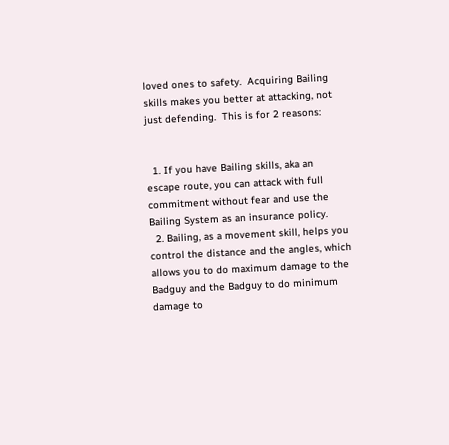loved ones to safety.  Acquiring Bailing skills makes you better at attacking, not just defending.  This is for 2 reasons:


  1. If you have Bailing skills, aka an escape route, you can attack with full commitment without fear and use the Bailing System as an insurance policy.
  2. Bailing, as a movement skill, helps you control the distance and the angles, which allows you to do maximum damage to the Badguy and the Badguy to do minimum damage to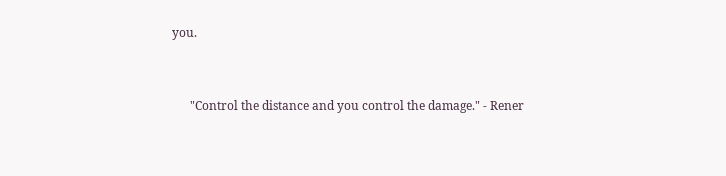you.


      "Control the distance and you control the damage." - Rener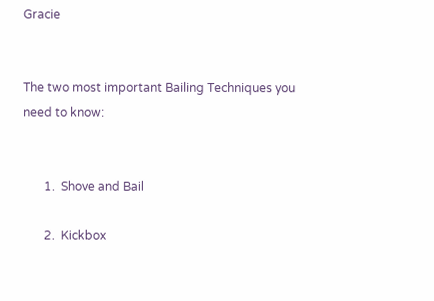Gracie


The two most important Bailing Techniques you need to know:


       1.  Shove and Bail

       2.  Kickbox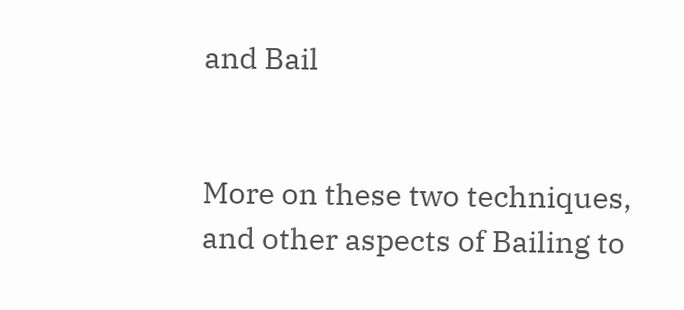and Bail


More on these two techniques, and other aspects of Bailing to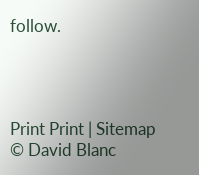follow.




Print Print | Sitemap
© David Blanc